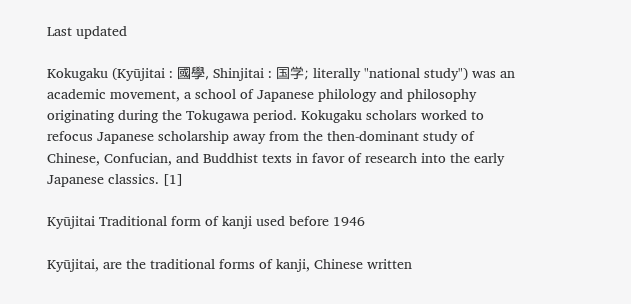Last updated

Kokugaku (Kyūjitai : 國學, Shinjitai : 国学; literally "national study") was an academic movement, a school of Japanese philology and philosophy originating during the Tokugawa period. Kokugaku scholars worked to refocus Japanese scholarship away from the then-dominant study of Chinese, Confucian, and Buddhist texts in favor of research into the early Japanese classics. [1]

Kyūjitai Traditional form of kanji used before 1946

Kyūjitai, are the traditional forms of kanji, Chinese written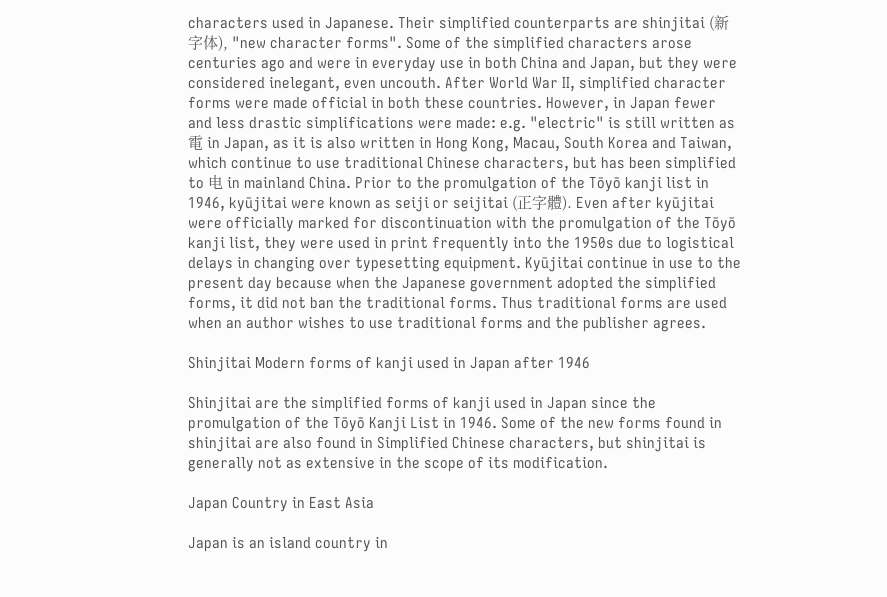characters used in Japanese. Their simplified counterparts are shinjitai (新字体), "new character forms". Some of the simplified characters arose centuries ago and were in everyday use in both China and Japan, but they were considered inelegant, even uncouth. After World War II, simplified character forms were made official in both these countries. However, in Japan fewer and less drastic simplifications were made: e.g. "electric" is still written as 電 in Japan, as it is also written in Hong Kong, Macau, South Korea and Taiwan, which continue to use traditional Chinese characters, but has been simplified to 电 in mainland China. Prior to the promulgation of the Tōyō kanji list in 1946, kyūjitai were known as seiji or seijitai (正字體). Even after kyūjitai were officially marked for discontinuation with the promulgation of the Tōyō kanji list, they were used in print frequently into the 1950s due to logistical delays in changing over typesetting equipment. Kyūjitai continue in use to the present day because when the Japanese government adopted the simplified forms, it did not ban the traditional forms. Thus traditional forms are used when an author wishes to use traditional forms and the publisher agrees.

Shinjitai Modern forms of kanji used in Japan after 1946

Shinjitai are the simplified forms of kanji used in Japan since the promulgation of the Tōyō Kanji List in 1946. Some of the new forms found in shinjitai are also found in Simplified Chinese characters, but shinjitai is generally not as extensive in the scope of its modification.

Japan Country in East Asia

Japan is an island country in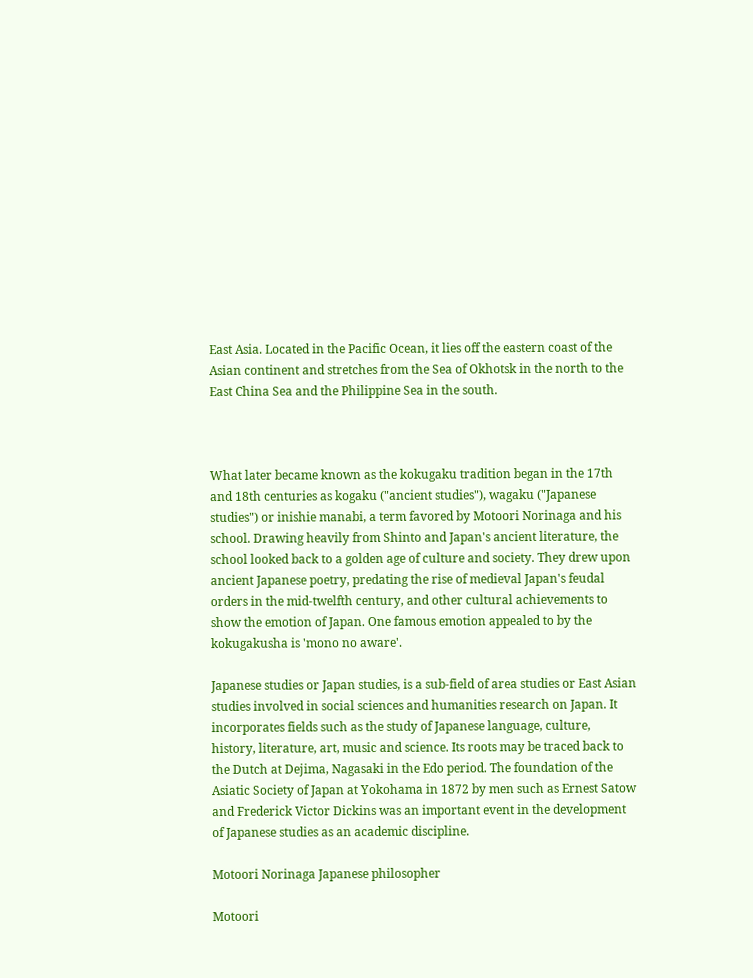East Asia. Located in the Pacific Ocean, it lies off the eastern coast of the Asian continent and stretches from the Sea of Okhotsk in the north to the East China Sea and the Philippine Sea in the south.



What later became known as the kokugaku tradition began in the 17th and 18th centuries as kogaku ("ancient studies"), wagaku ("Japanese studies") or inishie manabi, a term favored by Motoori Norinaga and his school. Drawing heavily from Shinto and Japan's ancient literature, the school looked back to a golden age of culture and society. They drew upon ancient Japanese poetry, predating the rise of medieval Japan's feudal orders in the mid-twelfth century, and other cultural achievements to show the emotion of Japan. One famous emotion appealed to by the kokugakusha is 'mono no aware'.

Japanese studies or Japan studies, is a sub-field of area studies or East Asian studies involved in social sciences and humanities research on Japan. It incorporates fields such as the study of Japanese language, culture, history, literature, art, music and science. Its roots may be traced back to the Dutch at Dejima, Nagasaki in the Edo period. The foundation of the Asiatic Society of Japan at Yokohama in 1872 by men such as Ernest Satow and Frederick Victor Dickins was an important event in the development of Japanese studies as an academic discipline.

Motoori Norinaga Japanese philosopher

Motoori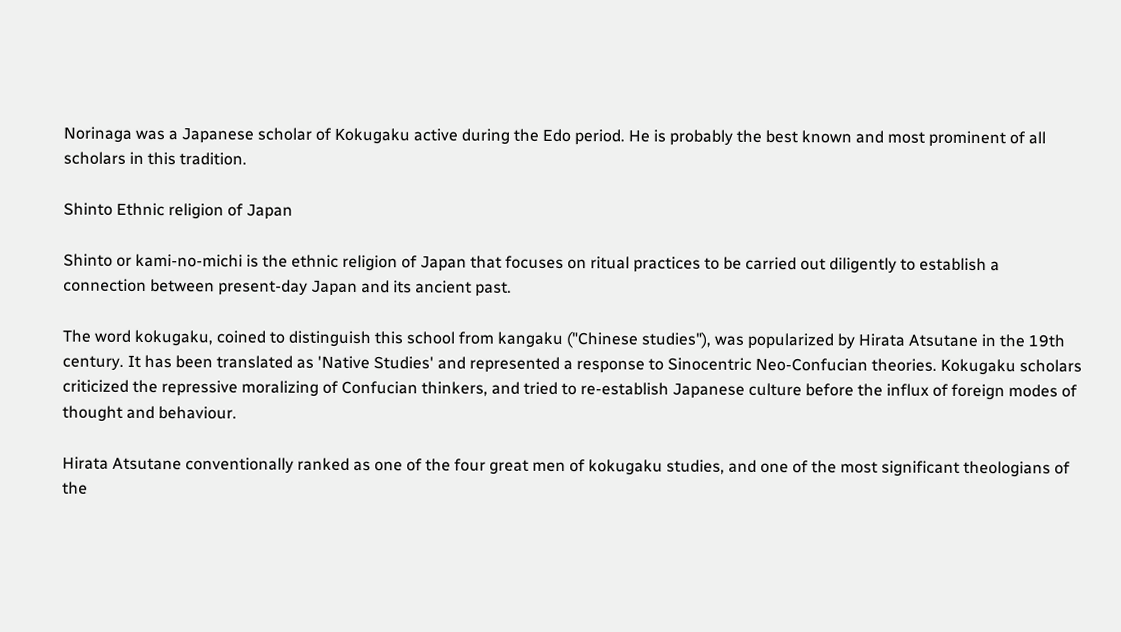Norinaga was a Japanese scholar of Kokugaku active during the Edo period. He is probably the best known and most prominent of all scholars in this tradition.

Shinto Ethnic religion of Japan

Shinto or kami-no-michi is the ethnic religion of Japan that focuses on ritual practices to be carried out diligently to establish a connection between present-day Japan and its ancient past.

The word kokugaku, coined to distinguish this school from kangaku ("Chinese studies"), was popularized by Hirata Atsutane in the 19th century. It has been translated as 'Native Studies' and represented a response to Sinocentric Neo-Confucian theories. Kokugaku scholars criticized the repressive moralizing of Confucian thinkers, and tried to re-establish Japanese culture before the influx of foreign modes of thought and behaviour.

Hirata Atsutane conventionally ranked as one of the four great men of kokugaku studies, and one of the most significant theologians of the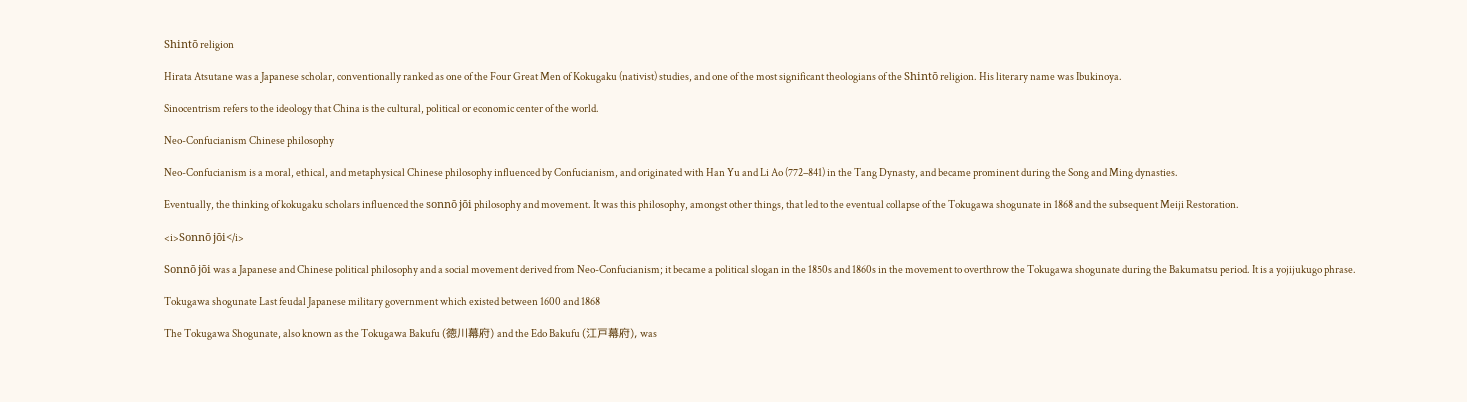Shintō religion

Hirata Atsutane was a Japanese scholar, conventionally ranked as one of the Four Great Men of Kokugaku (nativist) studies, and one of the most significant theologians of the Shintō religion. His literary name was Ibukinoya.

Sinocentrism refers to the ideology that China is the cultural, political or economic center of the world.

Neo-Confucianism Chinese philosophy

Neo-Confucianism is a moral, ethical, and metaphysical Chinese philosophy influenced by Confucianism, and originated with Han Yu and Li Ao (772–841) in the Tang Dynasty, and became prominent during the Song and Ming dynasties.

Eventually, the thinking of kokugaku scholars influenced the sonnō jōi philosophy and movement. It was this philosophy, amongst other things, that led to the eventual collapse of the Tokugawa shogunate in 1868 and the subsequent Meiji Restoration.

<i>Sonnō jōi</i>

Sonnō jōi was a Japanese and Chinese political philosophy and a social movement derived from Neo-Confucianism; it became a political slogan in the 1850s and 1860s in the movement to overthrow the Tokugawa shogunate during the Bakumatsu period. It is a yojijukugo phrase.

Tokugawa shogunate Last feudal Japanese military government which existed between 1600 and 1868

The Tokugawa Shogunate, also known as the Tokugawa Bakufu (徳川幕府) and the Edo Bakufu (江戸幕府), was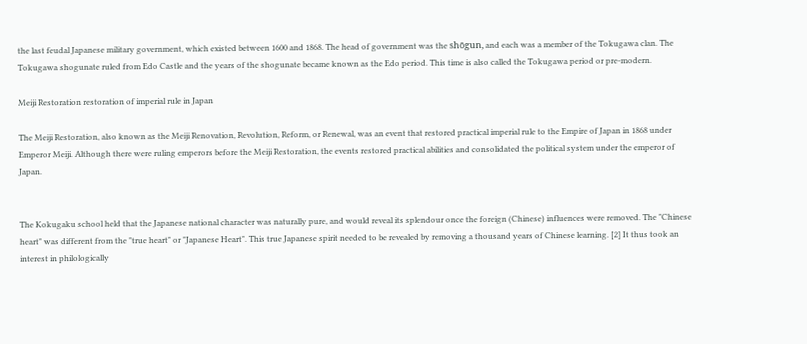the last feudal Japanese military government, which existed between 1600 and 1868. The head of government was the shōgun, and each was a member of the Tokugawa clan. The Tokugawa shogunate ruled from Edo Castle and the years of the shogunate became known as the Edo period. This time is also called the Tokugawa period or pre-modern.

Meiji Restoration restoration of imperial rule in Japan

The Meiji Restoration, also known as the Meiji Renovation, Revolution, Reform, or Renewal, was an event that restored practical imperial rule to the Empire of Japan in 1868 under Emperor Meiji. Although there were ruling emperors before the Meiji Restoration, the events restored practical abilities and consolidated the political system under the emperor of Japan.


The Kokugaku school held that the Japanese national character was naturally pure, and would reveal its splendour once the foreign (Chinese) influences were removed. The "Chinese heart" was different from the "true heart" or "Japanese Heart". This true Japanese spirit needed to be revealed by removing a thousand years of Chinese learning. [2] It thus took an interest in philologically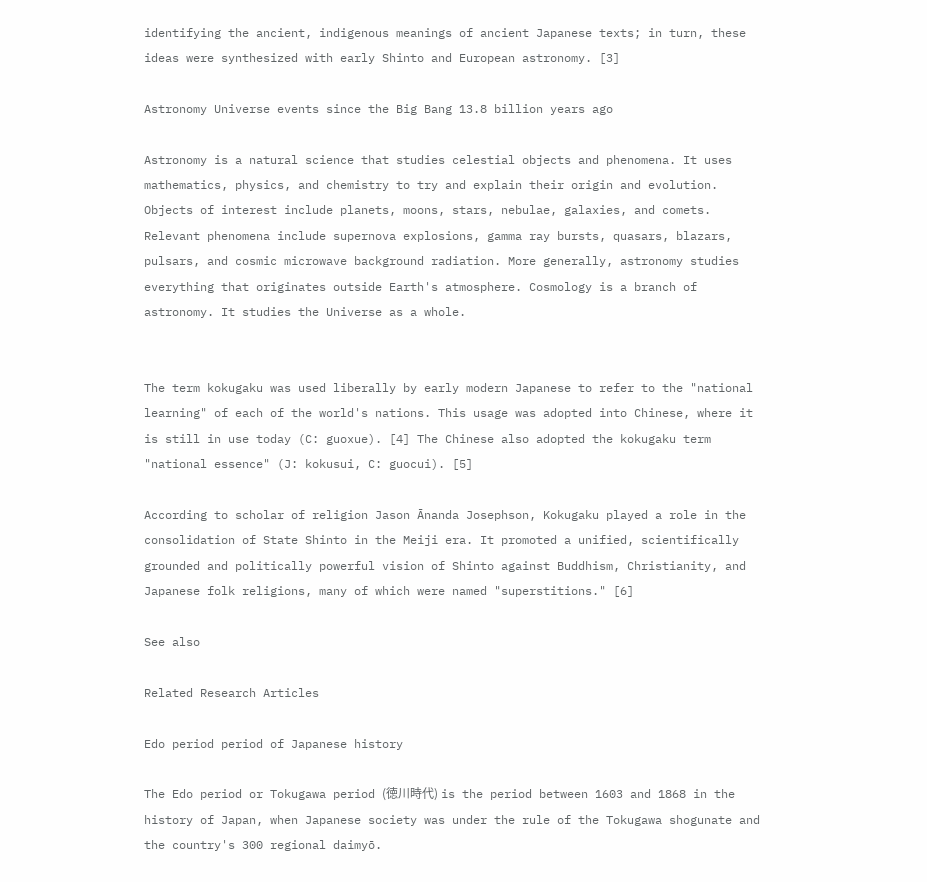identifying the ancient, indigenous meanings of ancient Japanese texts; in turn, these ideas were synthesized with early Shinto and European astronomy. [3]

Astronomy Universe events since the Big Bang 13.8 billion years ago

Astronomy is a natural science that studies celestial objects and phenomena. It uses mathematics, physics, and chemistry to try and explain their origin and evolution. Objects of interest include planets, moons, stars, nebulae, galaxies, and comets. Relevant phenomena include supernova explosions, gamma ray bursts, quasars, blazars, pulsars, and cosmic microwave background radiation. More generally, astronomy studies everything that originates outside Earth's atmosphere. Cosmology is a branch of astronomy. It studies the Universe as a whole.


The term kokugaku was used liberally by early modern Japanese to refer to the "national learning" of each of the world's nations. This usage was adopted into Chinese, where it is still in use today (C: guoxue). [4] The Chinese also adopted the kokugaku term "national essence" (J: kokusui, C: guocui). [5]

According to scholar of religion Jason Ānanda Josephson, Kokugaku played a role in the consolidation of State Shinto in the Meiji era. It promoted a unified, scientifically grounded and politically powerful vision of Shinto against Buddhism, Christianity, and Japanese folk religions, many of which were named "superstitions." [6]

See also

Related Research Articles

Edo period period of Japanese history

The Edo period or Tokugawa period (徳川時代) is the period between 1603 and 1868 in the history of Japan, when Japanese society was under the rule of the Tokugawa shogunate and the country's 300 regional daimyō.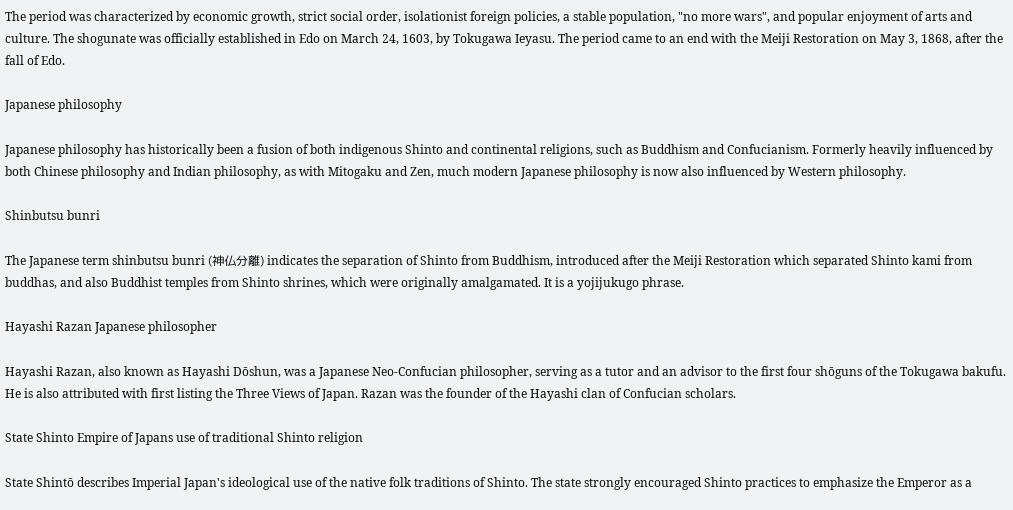The period was characterized by economic growth, strict social order, isolationist foreign policies, a stable population, "no more wars", and popular enjoyment of arts and culture. The shogunate was officially established in Edo on March 24, 1603, by Tokugawa Ieyasu. The period came to an end with the Meiji Restoration on May 3, 1868, after the fall of Edo.

Japanese philosophy

Japanese philosophy has historically been a fusion of both indigenous Shinto and continental religions, such as Buddhism and Confucianism. Formerly heavily influenced by both Chinese philosophy and Indian philosophy, as with Mitogaku and Zen, much modern Japanese philosophy is now also influenced by Western philosophy.

Shinbutsu bunri

The Japanese term shinbutsu bunri (神仏分離) indicates the separation of Shinto from Buddhism, introduced after the Meiji Restoration which separated Shinto kami from buddhas, and also Buddhist temples from Shinto shrines, which were originally amalgamated. It is a yojijukugo phrase.

Hayashi Razan Japanese philosopher

Hayashi Razan, also known as Hayashi Dōshun, was a Japanese Neo-Confucian philosopher, serving as a tutor and an advisor to the first four shōguns of the Tokugawa bakufu. He is also attributed with first listing the Three Views of Japan. Razan was the founder of the Hayashi clan of Confucian scholars.

State Shinto Empire of Japans use of traditional Shinto religion

State Shintō describes Imperial Japan's ideological use of the native folk traditions of Shinto. The state strongly encouraged Shinto practices to emphasize the Emperor as a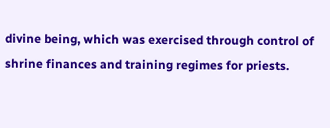divine being, which was exercised through control of shrine finances and training regimes for priests.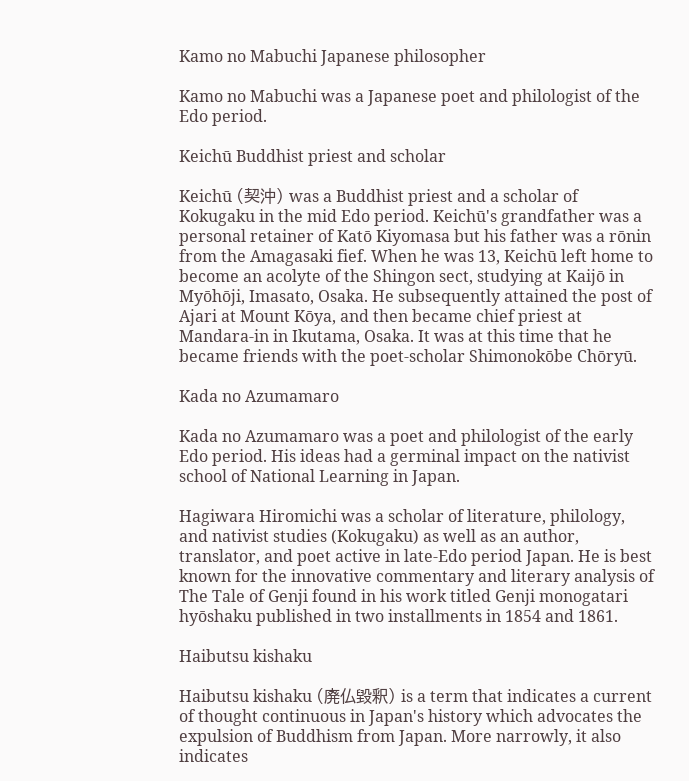Kamo no Mabuchi Japanese philosopher

Kamo no Mabuchi was a Japanese poet and philologist of the Edo period.

Keichū Buddhist priest and scholar

Keichū (契沖) was a Buddhist priest and a scholar of Kokugaku in the mid Edo period. Keichū's grandfather was a personal retainer of Katō Kiyomasa but his father was a rōnin from the Amagasaki fief. When he was 13, Keichū left home to become an acolyte of the Shingon sect, studying at Kaijō in Myōhōji, Imasato, Osaka. He subsequently attained the post of Ajari at Mount Kōya, and then became chief priest at Mandara-in in Ikutama, Osaka. It was at this time that he became friends with the poet-scholar Shimonokōbe Chōryū.

Kada no Azumamaro

Kada no Azumamaro was a poet and philologist of the early Edo period. His ideas had a germinal impact on the nativist school of National Learning in Japan.

Hagiwara Hiromichi was a scholar of literature, philology, and nativist studies (Kokugaku) as well as an author, translator, and poet active in late-Edo period Japan. He is best known for the innovative commentary and literary analysis of The Tale of Genji found in his work titled Genji monogatari hyōshaku published in two installments in 1854 and 1861.

Haibutsu kishaku

Haibutsu kishaku (廃仏毀釈) is a term that indicates a current of thought continuous in Japan's history which advocates the expulsion of Buddhism from Japan. More narrowly, it also indicates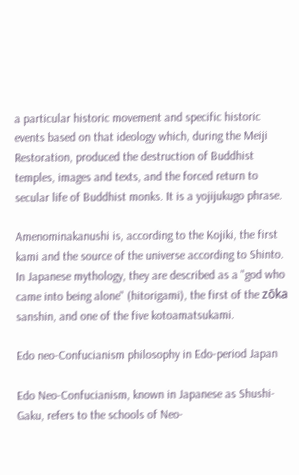a particular historic movement and specific historic events based on that ideology which, during the Meiji Restoration, produced the destruction of Buddhist temples, images and texts, and the forced return to secular life of Buddhist monks. It is a yojijukugo phrase.

Amenominakanushi is, according to the Kojiki, the first kami and the source of the universe according to Shinto. In Japanese mythology, they are described as a "god who came into being alone" (hitorigami), the first of the zōka sanshin, and one of the five kotoamatsukami.

Edo neo-Confucianism philosophy in Edo-period Japan

Edo Neo-Confucianism, known in Japanese as Shushi-Gaku, refers to the schools of Neo-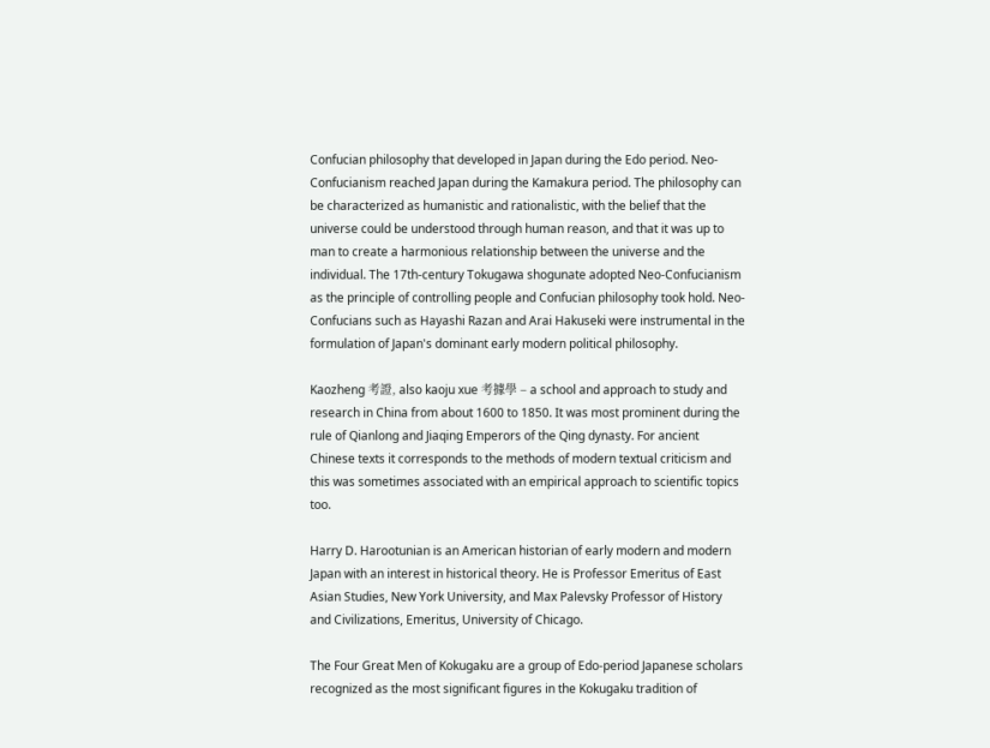Confucian philosophy that developed in Japan during the Edo period. Neo-Confucianism reached Japan during the Kamakura period. The philosophy can be characterized as humanistic and rationalistic, with the belief that the universe could be understood through human reason, and that it was up to man to create a harmonious relationship between the universe and the individual. The 17th-century Tokugawa shogunate adopted Neo-Confucianism as the principle of controlling people and Confucian philosophy took hold. Neo-Confucians such as Hayashi Razan and Arai Hakuseki were instrumental in the formulation of Japan's dominant early modern political philosophy.

Kaozheng 考證, also kaoju xue 考據學 – a school and approach to study and research in China from about 1600 to 1850. It was most prominent during the rule of Qianlong and Jiaqing Emperors of the Qing dynasty. For ancient Chinese texts it corresponds to the methods of modern textual criticism and this was sometimes associated with an empirical approach to scientific topics too.

Harry D. Harootunian is an American historian of early modern and modern Japan with an interest in historical theory. He is Professor Emeritus of East Asian Studies, New York University, and Max Palevsky Professor of History and Civilizations, Emeritus, University of Chicago.

The Four Great Men of Kokugaku are a group of Edo-period Japanese scholars recognized as the most significant figures in the Kokugaku tradition of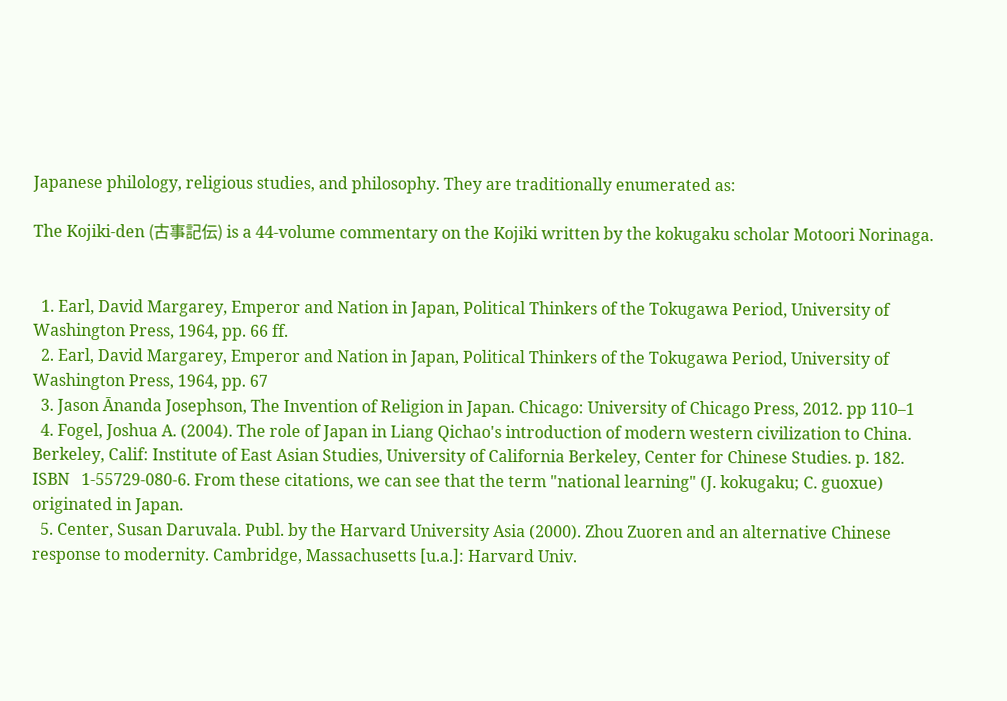Japanese philology, religious studies, and philosophy. They are traditionally enumerated as:

The Kojiki-den (古事記伝) is a 44-volume commentary on the Kojiki written by the kokugaku scholar Motoori Norinaga.


  1. Earl, David Margarey, Emperor and Nation in Japan, Political Thinkers of the Tokugawa Period, University of Washington Press, 1964, pp. 66 ff.
  2. Earl, David Margarey, Emperor and Nation in Japan, Political Thinkers of the Tokugawa Period, University of Washington Press, 1964, pp. 67
  3. Jason Ānanda Josephson, The Invention of Religion in Japan. Chicago: University of Chicago Press, 2012. pp 110–1
  4. Fogel, Joshua A. (2004). The role of Japan in Liang Qichao's introduction of modern western civilization to China. Berkeley, Calif: Institute of East Asian Studies, University of California Berkeley, Center for Chinese Studies. p. 182. ISBN   1-55729-080-6. From these citations, we can see that the term "national learning" (J. kokugaku; C. guoxue) originated in Japan.
  5. Center, Susan Daruvala. Publ. by the Harvard University Asia (2000). Zhou Zuoren and an alternative Chinese response to modernity. Cambridge, Massachusetts [u.a.]: Harvard Univ.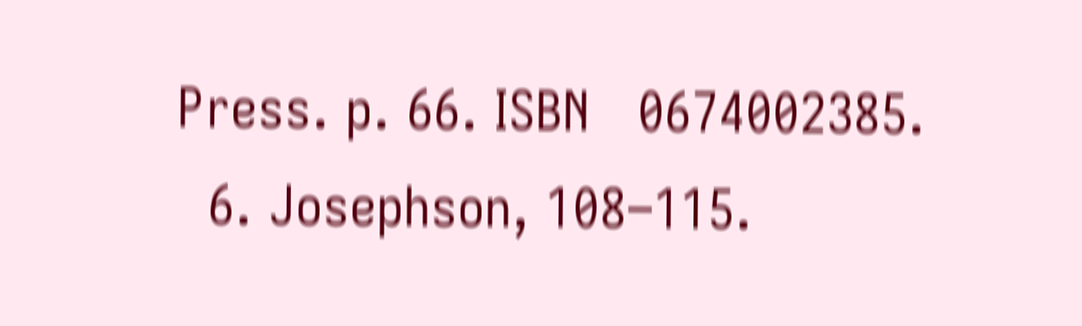Press. p. 66. ISBN   0674002385.
  6. Josephson, 108–115.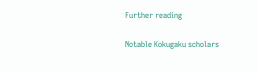Further reading

Notable Kokugaku scholars